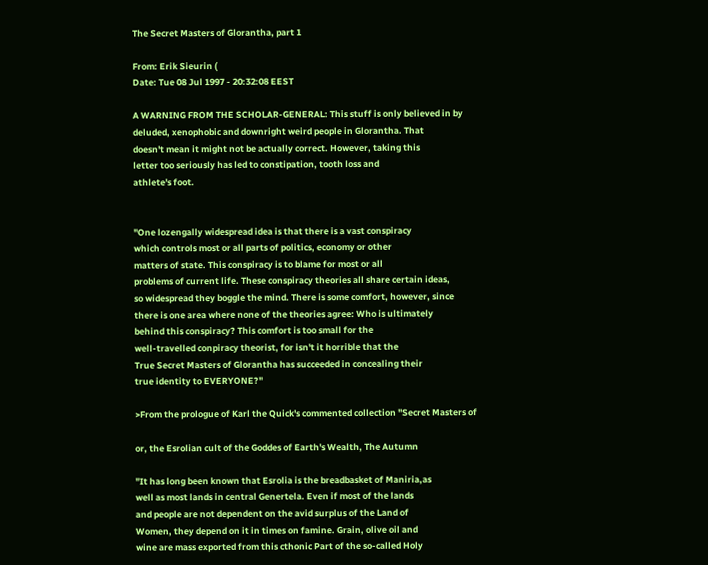The Secret Masters of Glorantha, part 1

From: Erik Sieurin (
Date: Tue 08 Jul 1997 - 20:32:08 EEST

A WARNING FROM THE SCHOLAR-GENERAL: This stuff is only believed in by
deluded, xenophobic and downright weird people in Glorantha. That
doesn't mean it might not be actually correct. However, taking this
letter too seriously has led to constipation, tooth loss and
athlete's foot.


"One lozengally widespread idea is that there is a vast conspiracy
which controls most or all parts of politics, economy or other
matters of state. This conspiracy is to blame for most or all
problems of current life. These conspiracy theories all share certain ideas,
so widespread they boggle the mind. There is some comfort, however, since
there is one area where none of the theories agree: Who is ultimately
behind this conspiracy? This comfort is too small for the
well-travelled conpiracy theorist, for isn't it horrible that the
True Secret Masters of Glorantha has succeeded in concealing their
true identity to EVERYONE?"

>From the prologue of Karl the Quick's commented collection "Secret Masters of

or, the Esrolian cult of the Goddes of Earth's Wealth, The Autumn

"It has long been known that Esrolia is the breadbasket of Maniria,as
well as most lands in central Genertela. Even if most of the lands
and people are not dependent on the avid surplus of the Land of
Women, they depend on it in times on famine. Grain, olive oil and
wine are mass exported from this cthonic Part of the so-called Holy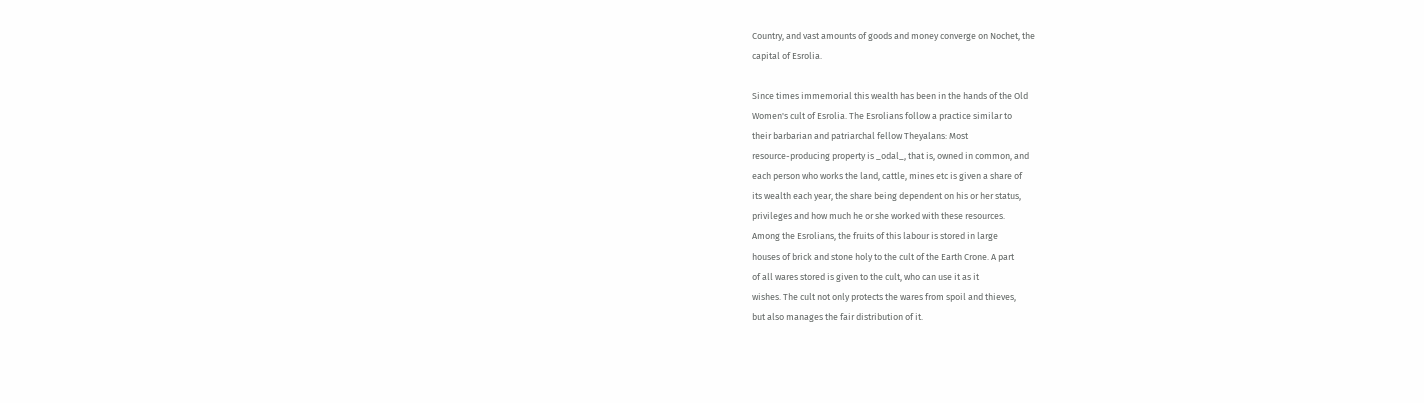Country, and vast amounts of goods and money converge on Nochet, the
capital of Esrolia.

Since times immemorial this wealth has been in the hands of the Old
Women's cult of Esrolia. The Esrolians follow a practice similar to
their barbarian and patriarchal fellow Theyalans: Most
resource-producing property is _odal_, that is, owned in common, and
each person who works the land, cattle, mines etc is given a share of
its wealth each year, the share being dependent on his or her status,
privileges and how much he or she worked with these resources.
Among the Esrolians, the fruits of this labour is stored in large
houses of brick and stone holy to the cult of the Earth Crone. A part
of all wares stored is given to the cult, who can use it as it
wishes. The cult not only protects the wares from spoil and thieves,
but also manages the fair distribution of it.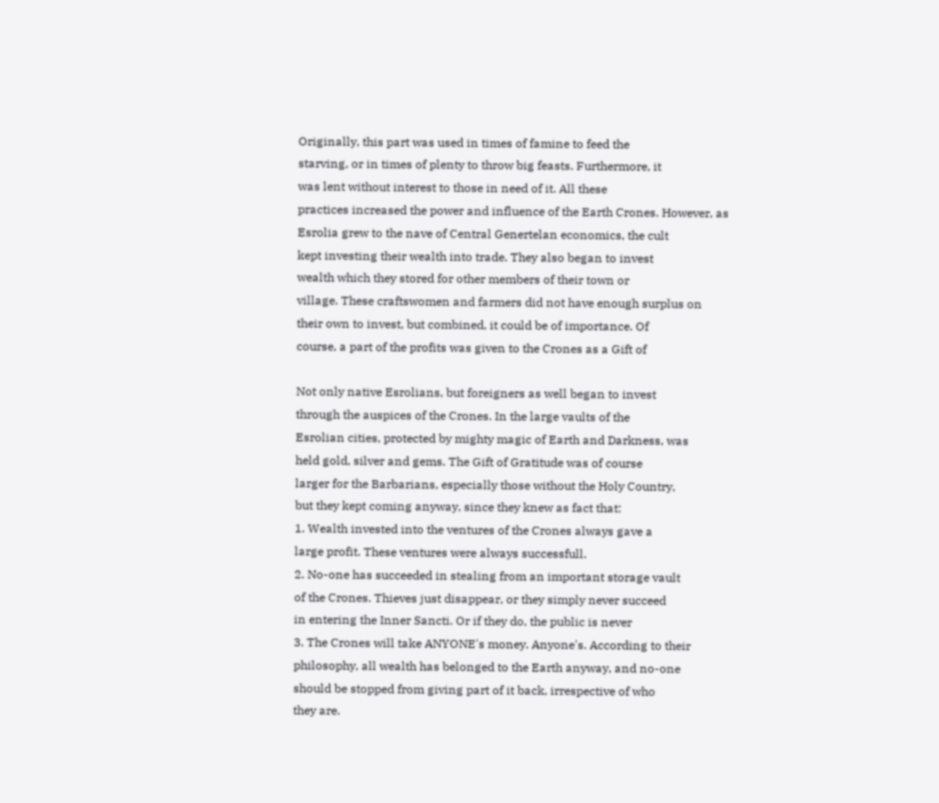Originally, this part was used in times of famine to feed the
starving, or in times of plenty to throw big feasts. Furthermore, it
was lent without interest to those in need of it. All these
practices increased the power and influence of the Earth Crones. However, as
Esrolia grew to the nave of Central Genertelan economics, the cult
kept investing their wealth into trade. They also began to invest
wealth which they stored for other members of their town or
village. These craftswomen and farmers did not have enough surplus on
their own to invest, but combined, it could be of importance. Of
course, a part of the profits was given to the Crones as a Gift of

Not only native Esrolians, but foreigners as well began to invest
through the auspices of the Crones. In the large vaults of the
Esrolian cities, protected by mighty magic of Earth and Darkness, was
held gold, silver and gems. The Gift of Gratitude was of course
larger for the Barbarians, especially those without the Holy Country,
but they kept coming anyway, since they knew as fact that:
1. Wealth invested into the ventures of the Crones always gave a
large profit. These ventures were always successfull.
2. No-one has succeeded in stealing from an important storage vault
of the Crones. Thieves just disappear, or they simply never succeed
in entering the Inner Sancti. Or if they do, the public is never
3. The Crones will take ANYONE's money. Anyone's. According to their
philosophy, all wealth has belonged to the Earth anyway, and no-one
should be stopped from giving part of it back, irrespective of who
they are.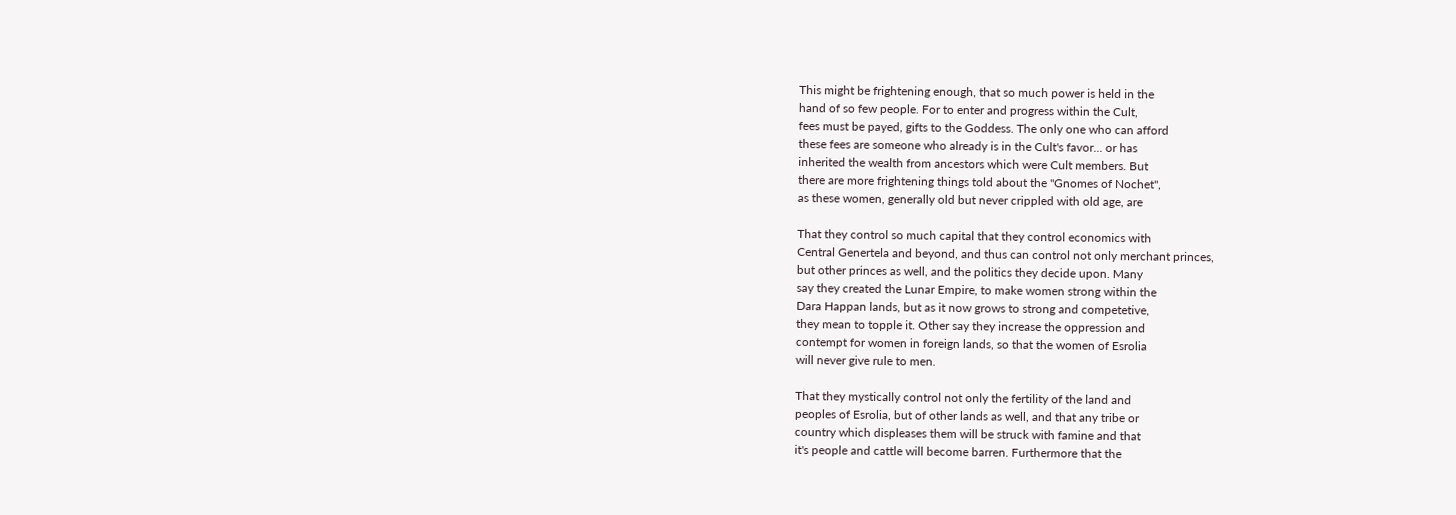This might be frightening enough, that so much power is held in the
hand of so few people. For to enter and progress within the Cult,
fees must be payed, gifts to the Goddess. The only one who can afford
these fees are someone who already is in the Cult's favor... or has
inherited the wealth from ancestors which were Cult members. But
there are more frightening things told about the "Gnomes of Nochet",
as these women, generally old but never crippled with old age, are

That they control so much capital that they control economics with
Central Genertela and beyond, and thus can control not only merchant princes,
but other princes as well, and the politics they decide upon. Many
say they created the Lunar Empire, to make women strong within the
Dara Happan lands, but as it now grows to strong and competetive,
they mean to topple it. Other say they increase the oppression and
contempt for women in foreign lands, so that the women of Esrolia
will never give rule to men.

That they mystically control not only the fertility of the land and
peoples of Esrolia, but of other lands as well, and that any tribe or
country which displeases them will be struck with famine and that
it's people and cattle will become barren. Furthermore that the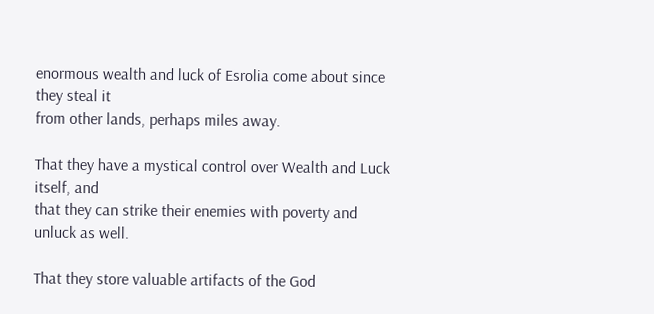enormous wealth and luck of Esrolia come about since they steal it
from other lands, perhaps miles away.

That they have a mystical control over Wealth and Luck itself, and
that they can strike their enemies with poverty and unluck as well.

That they store valuable artifacts of the God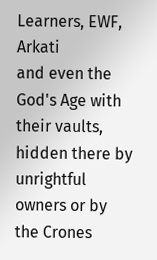Learners, EWF, Arkati
and even the God's Age with their vaults, hidden there by unrightful
owners or by the Crones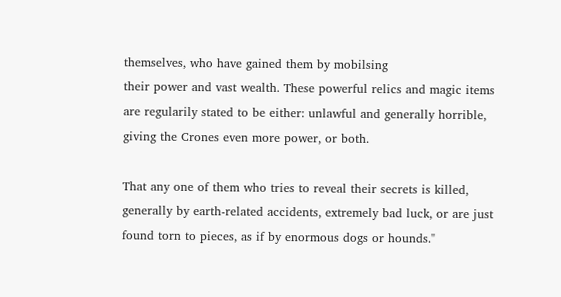themselves, who have gained them by mobilsing
their power and vast wealth. These powerful relics and magic items
are regularily stated to be either: unlawful and generally horrible,
giving the Crones even more power, or both.

That any one of them who tries to reveal their secrets is killed,
generally by earth-related accidents, extremely bad luck, or are just
found torn to pieces, as if by enormous dogs or hounds."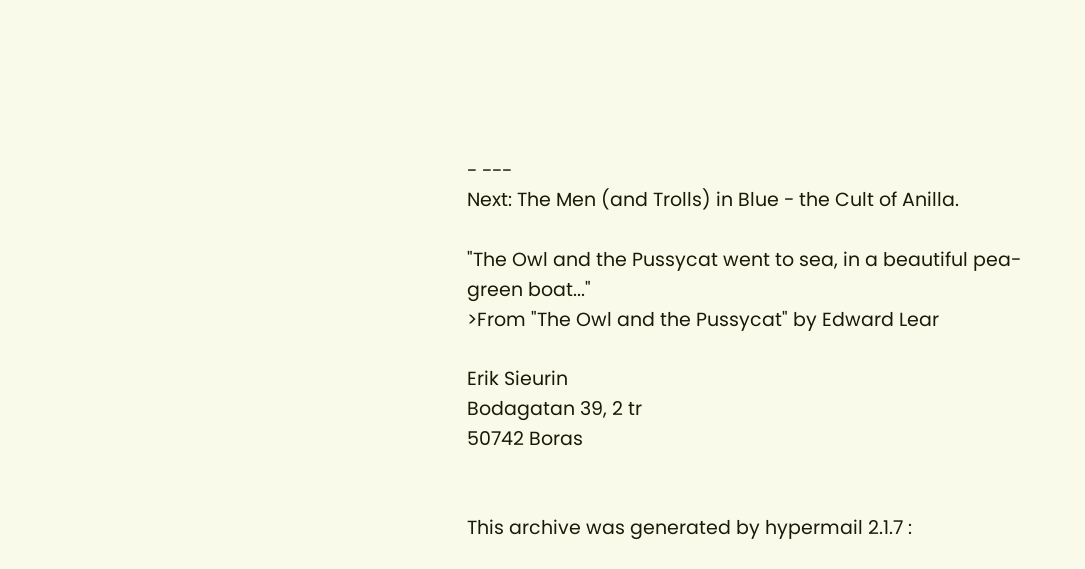- ---
Next: The Men (and Trolls) in Blue - the Cult of Anilla.

"The Owl and the Pussycat went to sea, in a beautiful pea-green boat..."
>From "The Owl and the Pussycat" by Edward Lear

Erik Sieurin
Bodagatan 39, 2 tr
50742 Boras


This archive was generated by hypermail 2.1.7 :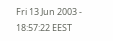Fri 13 Jun 2003 - 18:57:22 EEST